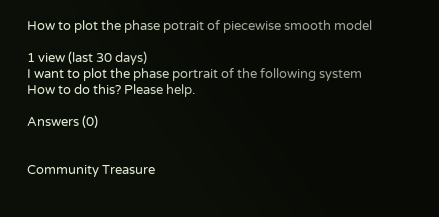How to plot the phase potrait of piecewise smooth model

1 view (last 30 days)
I want to plot the phase portrait of the following system
How to do this? Please help.

Answers (0)


Community Treasure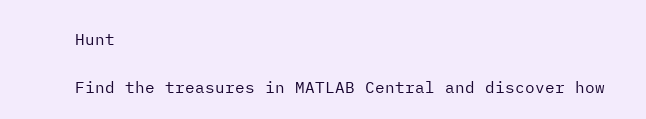Hunt

Find the treasures in MATLAB Central and discover how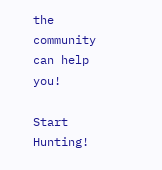the community can help you!

Start Hunting!